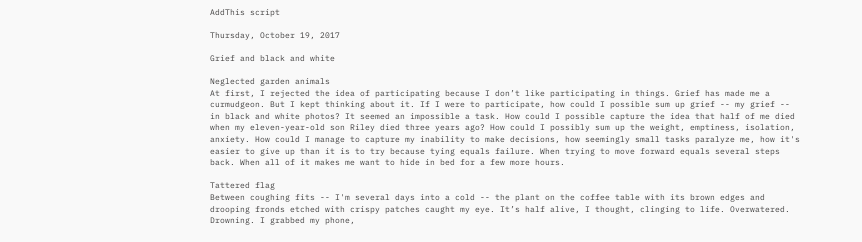AddThis script

Thursday, October 19, 2017

Grief and black and white

Neglected garden animals
At first, I rejected the idea of participating because I don’t like participating in things. Grief has made me a curmudgeon. But I kept thinking about it. If I were to participate, how could I possible sum up grief -- my grief -- in black and white photos? It seemed an impossible a task. How could I possible capture the idea that half of me died when my eleven-year-old son Riley died three years ago? How could I possibly sum up the weight, emptiness, isolation, anxiety. How could I manage to capture my inability to make decisions, how seemingly small tasks paralyze me, how it's easier to give up than it is to try because tying equals failure. When trying to move forward equals several steps back. When all of it makes me want to hide in bed for a few more hours.

Tattered flag
Between coughing fits -- I'm several days into a cold -- the plant on the coffee table with its brown edges and drooping fronds etched with crispy patches caught my eye. It’s half alive, I thought, clinging to life. Overwatered. Drowning. I grabbed my phone,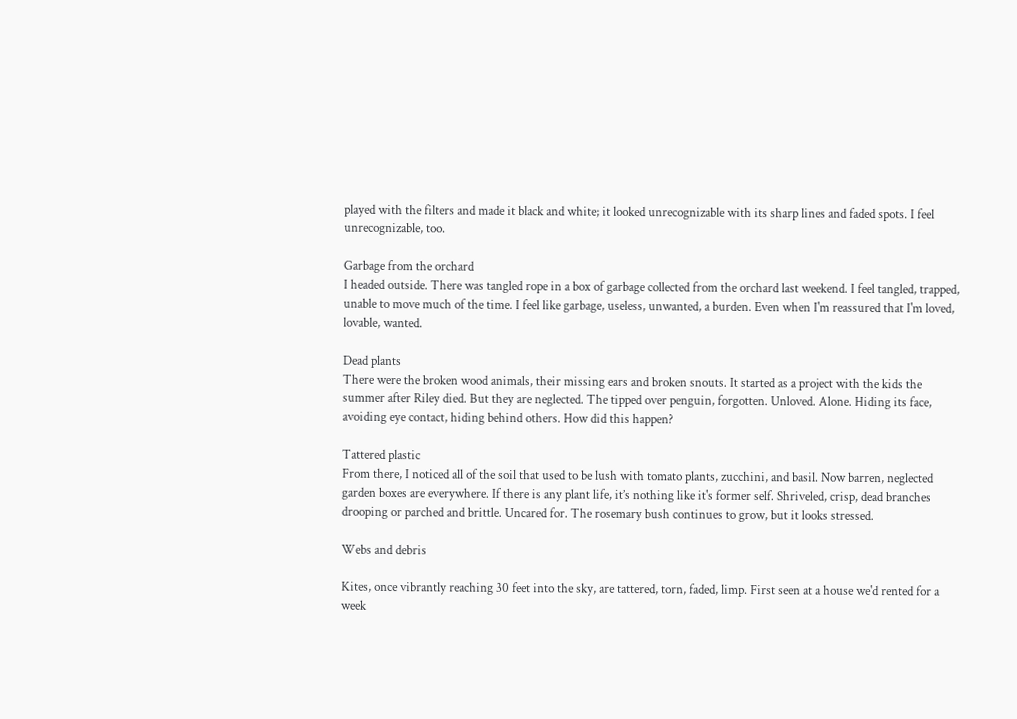played with the filters and made it black and white; it looked unrecognizable with its sharp lines and faded spots. I feel unrecognizable, too.

Garbage from the orchard
I headed outside. There was tangled rope in a box of garbage collected from the orchard last weekend. I feel tangled, trapped, unable to move much of the time. I feel like garbage, useless, unwanted, a burden. Even when I'm reassured that I'm loved, lovable, wanted.

Dead plants
There were the broken wood animals, their missing ears and broken snouts. It started as a project with the kids the summer after Riley died. But they are neglected. The tipped over penguin, forgotten. Unloved. Alone. Hiding its face, avoiding eye contact, hiding behind others. How did this happen?

Tattered plastic
From there, I noticed all of the soil that used to be lush with tomato plants, zucchini, and basil. Now barren, neglected garden boxes are everywhere. If there is any plant life, it’s nothing like it's former self. Shriveled, crisp, dead branches drooping or parched and brittle. Uncared for. The rosemary bush continues to grow, but it looks stressed.

Webs and debris

Kites, once vibrantly reaching 30 feet into the sky, are tattered, torn, faded, limp. First seen at a house we'd rented for a week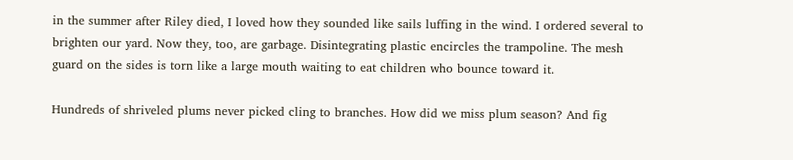in the summer after Riley died, I loved how they sounded like sails luffing in the wind. I ordered several to brighten our yard. Now they, too, are garbage. Disintegrating plastic encircles the trampoline. The mesh guard on the sides is torn like a large mouth waiting to eat children who bounce toward it.

Hundreds of shriveled plums never picked cling to branches. How did we miss plum season? And fig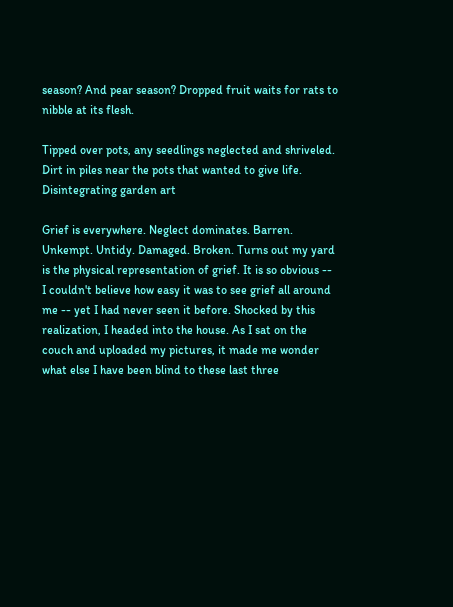season? And pear season? Dropped fruit waits for rats to nibble at its flesh.

Tipped over pots, any seedlings neglected and shriveled. Dirt in piles near the pots that wanted to give life.
Disintegrating garden art

Grief is everywhere. Neglect dominates. Barren. Unkempt. Untidy. Damaged. Broken. Turns out my yard is the physical representation of grief. It is so obvious -- I couldn't believe how easy it was to see grief all around me -- yet I had never seen it before. Shocked by this realization, I headed into the house. As I sat on the couch and uploaded my pictures, it made me wonder what else I have been blind to these last three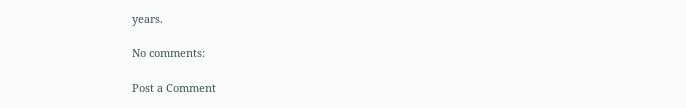years.

No comments:

Post a Comment